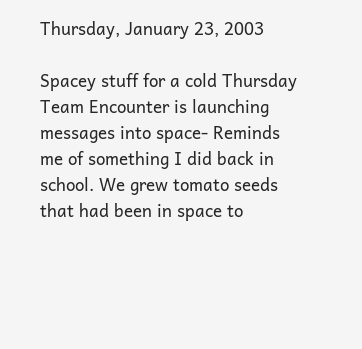Thursday, January 23, 2003

Spacey stuff for a cold Thursday
Team Encounter is launching messages into space- Reminds me of something I did back in school. We grew tomato seeds that had been in space to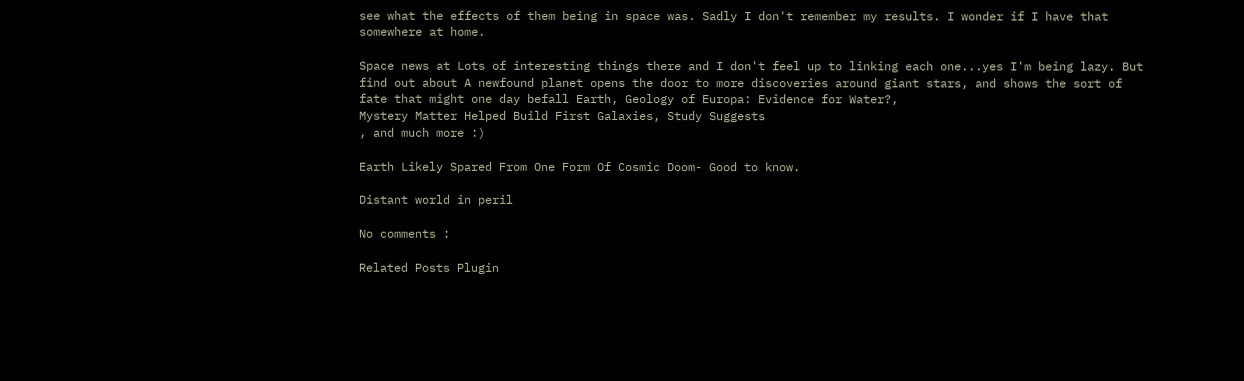see what the effects of them being in space was. Sadly I don't remember my results. I wonder if I have that somewhere at home.

Space news at Lots of interesting things there and I don't feel up to linking each one...yes I'm being lazy. But find out about A newfound planet opens the door to more discoveries around giant stars, and shows the sort of fate that might one day befall Earth, Geology of Europa: Evidence for Water?,
Mystery Matter Helped Build First Galaxies, Study Suggests
, and much more :)

Earth Likely Spared From One Form Of Cosmic Doom- Good to know.

Distant world in peril

No comments :

Related Posts Plugin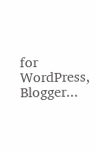for WordPress, Blogger...